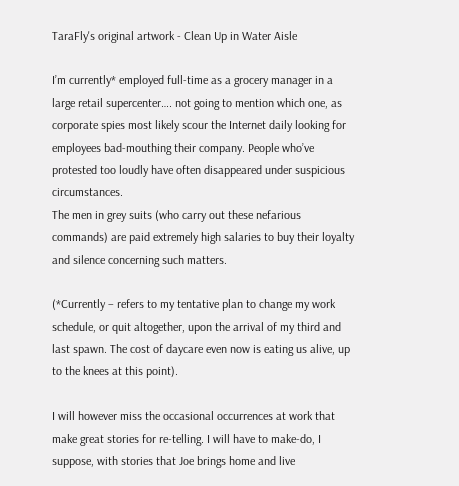TaraFly's original artwork - Clean Up in Water Aisle

I’m currently* employed full-time as a grocery manager in a large retail supercenter…. not going to mention which one, as corporate spies most likely scour the Internet daily looking for employees bad-mouthing their company. People who’ve protested too loudly have often disappeared under suspicious circumstances.
The men in grey suits (who carry out these nefarious commands) are paid extremely high salaries to buy their loyalty and silence concerning such matters.

(*Currently – refers to my tentative plan to change my work schedule, or quit altogether, upon the arrival of my third and last spawn. The cost of daycare even now is eating us alive, up to the knees at this point).

I will however miss the occasional occurrences at work that make great stories for re-telling. I will have to make-do, I suppose, with stories that Joe brings home and live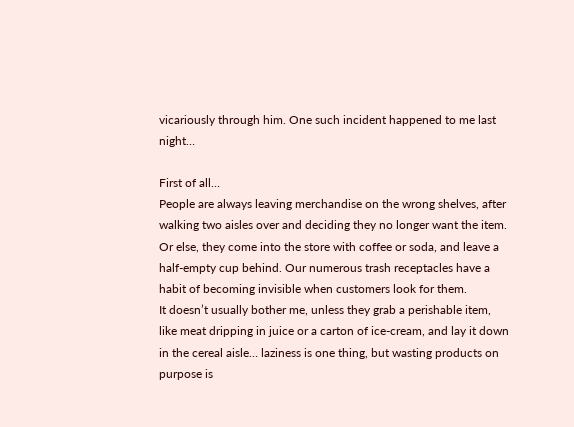vicariously through him. One such incident happened to me last night…

First of all…
People are always leaving merchandise on the wrong shelves, after walking two aisles over and deciding they no longer want the item. Or else, they come into the store with coffee or soda, and leave a half-empty cup behind. Our numerous trash receptacles have a habit of becoming invisible when customers look for them.
It doesn’t usually bother me, unless they grab a perishable item, like meat dripping in juice or a carton of ice-cream, and lay it down in the cereal aisle… laziness is one thing, but wasting products on purpose is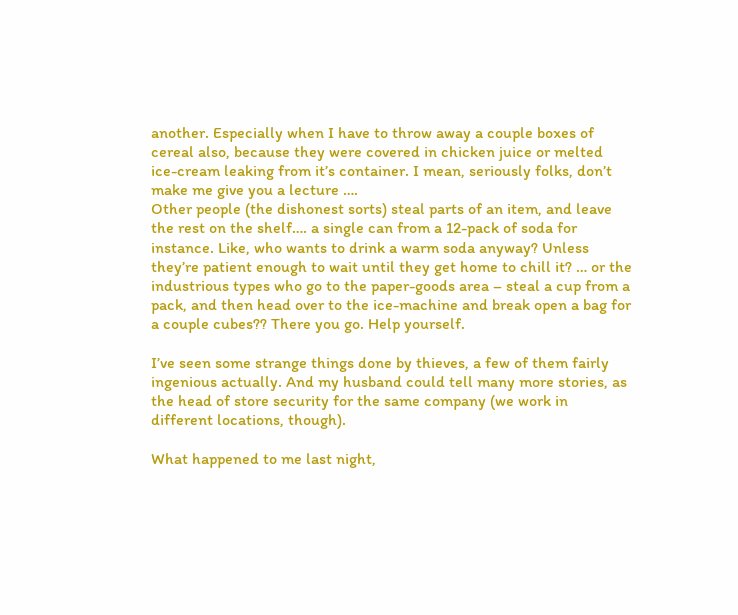another. Especially when I have to throw away a couple boxes of cereal also, because they were covered in chicken juice or melted ice-cream leaking from it’s container. I mean, seriously folks, don’t make me give you a lecture ….
Other people (the dishonest sorts) steal parts of an item, and leave the rest on the shelf…. a single can from a 12-pack of soda for instance. Like, who wants to drink a warm soda anyway? Unless they’re patient enough to wait until they get home to chill it? … or the industrious types who go to the paper-goods area – steal a cup from a pack, and then head over to the ice-machine and break open a bag for a couple cubes?? There you go. Help yourself.

I’ve seen some strange things done by thieves, a few of them fairly ingenious actually. And my husband could tell many more stories, as the head of store security for the same company (we work in different locations, though).

What happened to me last night,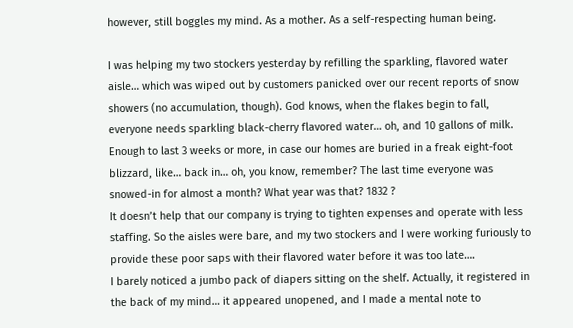however, still boggles my mind. As a mother. As a self-respecting human being.

I was helping my two stockers yesterday by refilling the sparkling, flavored water aisle… which was wiped out by customers panicked over our recent reports of snow showers (no accumulation, though). God knows, when the flakes begin to fall, everyone needs sparkling black-cherry flavored water… oh, and 10 gallons of milk. Enough to last 3 weeks or more, in case our homes are buried in a freak eight-foot blizzard, like… back in… oh, you know, remember? The last time everyone was snowed-in for almost a month? What year was that? 1832 ?
It doesn’t help that our company is trying to tighten expenses and operate with less staffing. So the aisles were bare, and my two stockers and I were working furiously to provide these poor saps with their flavored water before it was too late….
I barely noticed a jumbo pack of diapers sitting on the shelf. Actually, it registered in the back of my mind… it appeared unopened, and I made a mental note to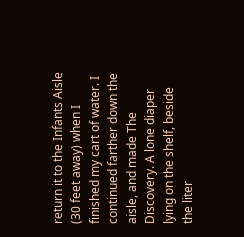return it to the Infants Aisle (30 feet away) when I finished my cart of water. I continued farther down the aisle, and made The Discovery. A lone diaper lying on the shelf, beside the liter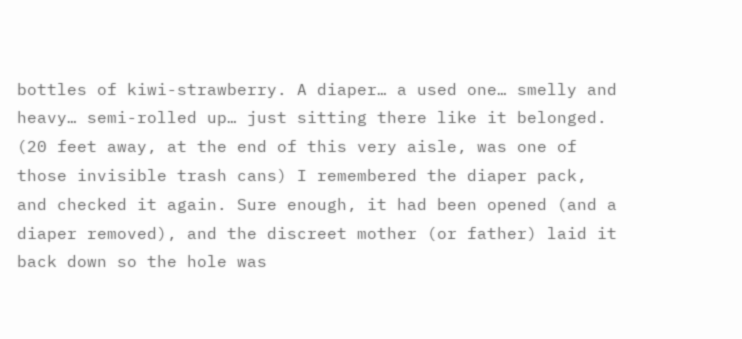bottles of kiwi-strawberry. A diaper… a used one… smelly and heavy… semi-rolled up… just sitting there like it belonged.
(20 feet away, at the end of this very aisle, was one of those invisible trash cans) I remembered the diaper pack, and checked it again. Sure enough, it had been opened (and a diaper removed), and the discreet mother (or father) laid it back down so the hole was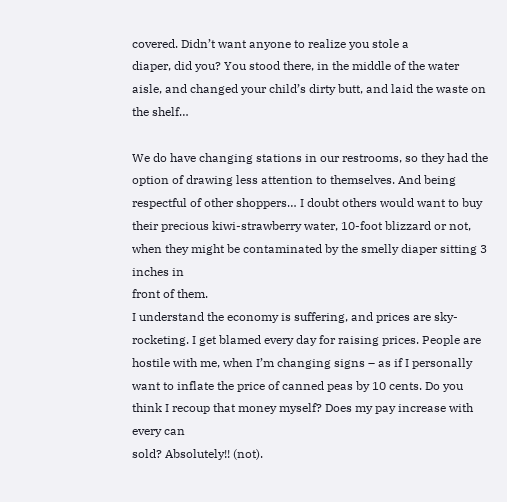covered. Didn’t want anyone to realize you stole a
diaper, did you? You stood there, in the middle of the water aisle, and changed your child’s dirty butt, and laid the waste on the shelf…

We do have changing stations in our restrooms, so they had the option of drawing less attention to themselves. And being respectful of other shoppers… I doubt others would want to buy their precious kiwi-strawberry water, 10-foot blizzard or not, when they might be contaminated by the smelly diaper sitting 3 inches in
front of them.
I understand the economy is suffering, and prices are sky-rocketing. I get blamed every day for raising prices. People are hostile with me, when I’m changing signs – as if I personally want to inflate the price of canned peas by 10 cents. Do you think I recoup that money myself? Does my pay increase with every can
sold? Absolutely!! (not).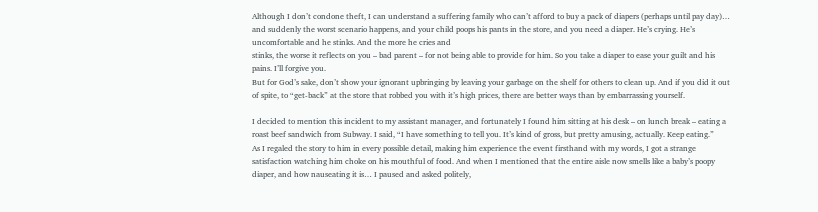Although I don’t condone theft, I can understand a suffering family who can’t afford to buy a pack of diapers (perhaps until pay day)… and suddenly the worst scenario happens, and your child poops his pants in the store, and you need a diaper. He’s crying. He’s uncomfortable and he stinks. And the more he cries and
stinks, the worse it reflects on you – bad parent – for not being able to provide for him. So you take a diaper to ease your guilt and his pains. I’ll forgive you.
But for God’s sake, don’t show your ignorant upbringing by leaving your garbage on the shelf for others to clean up. And if you did it out of spite, to “get-back” at the store that robbed you with it’s high prices, there are better ways than by embarrassing yourself.

I decided to mention this incident to my assistant manager, and fortunately I found him sitting at his desk – on lunch break – eating a roast beef sandwich from Subway. I said, “I have something to tell you. It’s kind of gross, but pretty amusing, actually. Keep eating.”
As I regaled the story to him in every possible detail, making him experience the event firsthand with my words, I got a strange satisfaction watching him choke on his mouthful of food. And when I mentioned that the entire aisle now smells like a baby’s poopy diaper, and how nauseating it is… I paused and asked politely,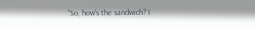“So, how’s the sandwich? I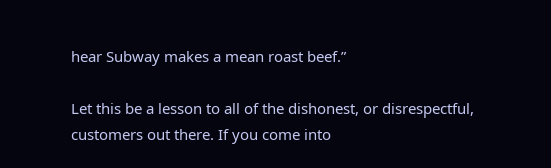hear Subway makes a mean roast beef.”

Let this be a lesson to all of the dishonest, or disrespectful, customers out there. If you come into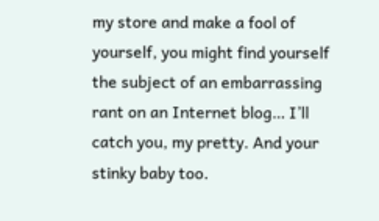my store and make a fool of yourself, you might find yourself the subject of an embarrassing rant on an Internet blog… I’ll catch you, my pretty. And your stinky baby too.